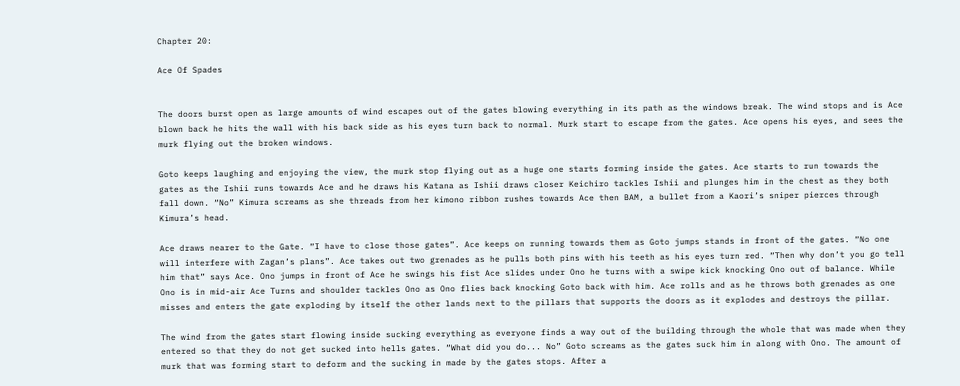Chapter 20:

Ace Of Spades


The doors burst open as large amounts of wind escapes out of the gates blowing everything in its path as the windows break. The wind stops and is Ace blown back he hits the wall with his back side as his eyes turn back to normal. Murk start to escape from the gates. Ace opens his eyes, and sees the murk flying out the broken windows.

Goto keeps laughing and enjoying the view, the murk stop flying out as a huge one starts forming inside the gates. Ace starts to run towards the gates as the Ishii runs towards Ace and he draws his Katana as Ishii draws closer Keichiro tackles Ishii and plunges him in the chest as they both fall down. “No” Kimura screams as she threads from her kimono ribbon rushes towards Ace then BAM, a bullet from a Kaori’s sniper pierces through Kimura’s head.

Ace draws nearer to the Gate. “I have to close those gates”. Ace keeps on running towards them as Goto jumps stands in front of the gates. “No one will interfere with Zagan’s plans”. Ace takes out two grenades as he pulls both pins with his teeth as his eyes turn red. “Then why don’t you go tell him that” says Ace. Ono jumps in front of Ace he swings his fist Ace slides under Ono he turns with a swipe kick knocking Ono out of balance. While Ono is in mid-air Ace Turns and shoulder tackles Ono as Ono flies back knocking Goto back with him. Ace rolls and as he throws both grenades as one misses and enters the gate exploding by itself the other lands next to the pillars that supports the doors as it explodes and destroys the pillar.

The wind from the gates start flowing inside sucking everything as everyone finds a way out of the building through the whole that was made when they entered so that they do not get sucked into hells gates. “What did you do... No” Goto screams as the gates suck him in along with Ono. The amount of murk that was forming start to deform and the sucking in made by the gates stops. After a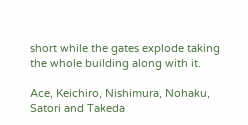short while the gates explode taking the whole building along with it.

Ace, Keichiro, Nishimura, Nohaku, Satori and Takeda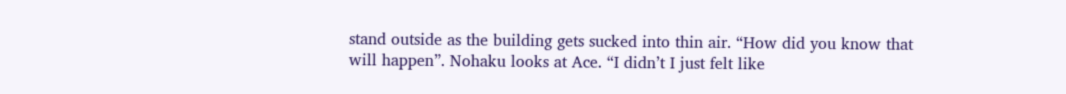stand outside as the building gets sucked into thin air. “How did you know that will happen”. Nohaku looks at Ace. “I didn’t I just felt like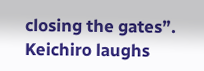closing the gates”. Keichiro laughs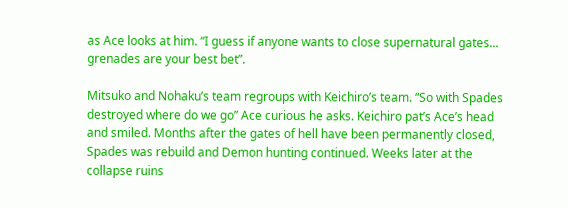as Ace looks at him. “I guess if anyone wants to close supernatural gates... grenades are your best bet”.

Mitsuko and Nohaku’s team regroups with Keichiro’s team. “So with Spades destroyed where do we go” Ace curious he asks. Keichiro pat’s Ace’s head and smiled. Months after the gates of hell have been permanently closed, Spades was rebuild and Demon hunting continued. Weeks later at the collapse ruins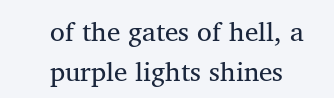of the gates of hell, a purple lights shines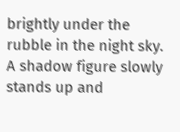brightly under the rubble in the night sky. A shadow figure slowly stands up and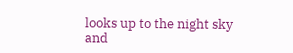looks up to the night sky and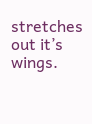stretches out it’s wings.